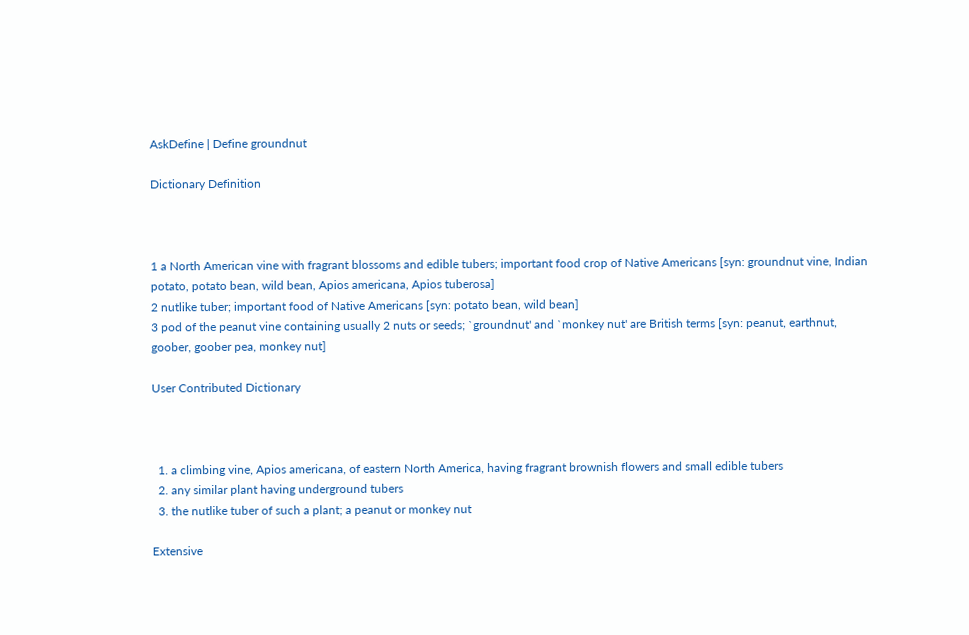AskDefine | Define groundnut

Dictionary Definition



1 a North American vine with fragrant blossoms and edible tubers; important food crop of Native Americans [syn: groundnut vine, Indian potato, potato bean, wild bean, Apios americana, Apios tuberosa]
2 nutlike tuber; important food of Native Americans [syn: potato bean, wild bean]
3 pod of the peanut vine containing usually 2 nuts or seeds; `groundnut' and `monkey nut' are British terms [syn: peanut, earthnut, goober, goober pea, monkey nut]

User Contributed Dictionary



  1. a climbing vine, Apios americana, of eastern North America, having fragrant brownish flowers and small edible tubers
  2. any similar plant having underground tubers
  3. the nutlike tuber of such a plant; a peanut or monkey nut

Extensive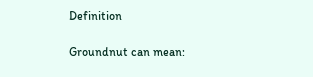Definition

Groundnut can mean: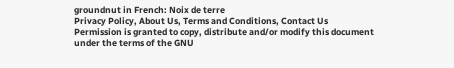groundnut in French: Noix de terre
Privacy Policy, About Us, Terms and Conditions, Contact Us
Permission is granted to copy, distribute and/or modify this document under the terms of the GNU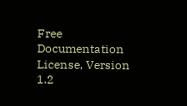Free Documentation License, Version 1.2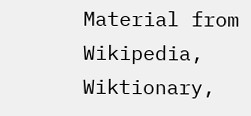Material from Wikipedia, Wiktionary,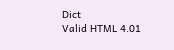Dict
Valid HTML 4.01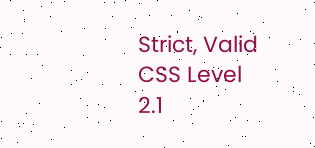Strict, Valid CSS Level 2.1